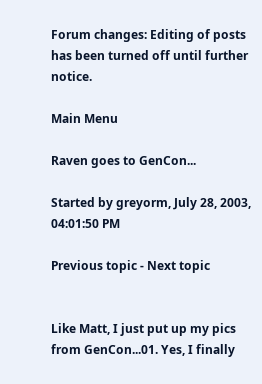Forum changes: Editing of posts has been turned off until further notice.

Main Menu

Raven goes to GenCon...

Started by greyorm, July 28, 2003, 04:01:50 PM

Previous topic - Next topic


Like Matt, I just put up my pics from GenCon...01. Yes, I finally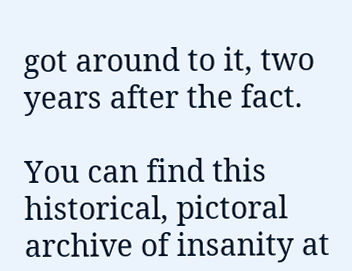got around to it, two years after the fact.

You can find this historical, pictoral archive of insanity at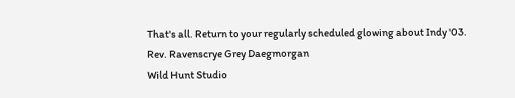That's all. Return to your regularly scheduled glowing about Indy '03.
Rev. Ravenscrye Grey Daegmorgan
Wild Hunt Studio